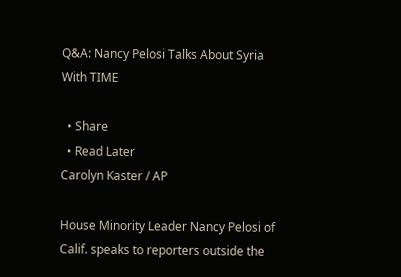Q&A: Nancy Pelosi Talks About Syria With TIME

  • Share
  • Read Later
Carolyn Kaster / AP

House Minority Leader Nancy Pelosi of Calif. speaks to reporters outside the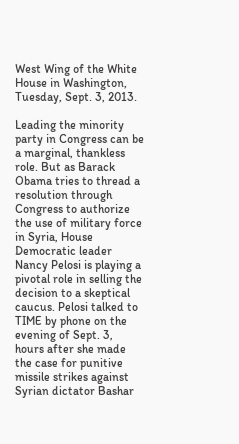West Wing of the White House in Washington, Tuesday, Sept. 3, 2013.

Leading the minority party in Congress can be a marginal, thankless role. But as Barack Obama tries to thread a resolution through Congress to authorize the use of military force in Syria, House Democratic leader Nancy Pelosi is playing a pivotal role in selling the decision to a skeptical caucus. Pelosi talked to TIME by phone on the evening of Sept. 3, hours after she made the case for punitive missile strikes against Syrian dictator Bashar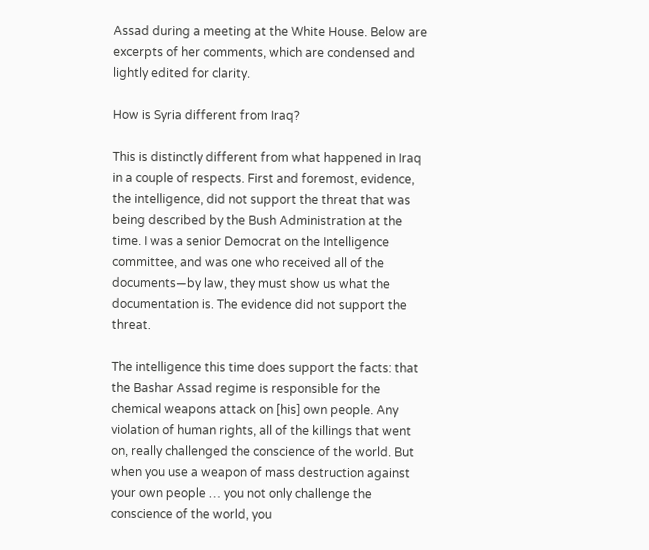Assad during a meeting at the White House. Below are excerpts of her comments, which are condensed and lightly edited for clarity.

How is Syria different from Iraq?

This is distinctly different from what happened in Iraq in a couple of respects. First and foremost, evidence, the intelligence, did not support the threat that was being described by the Bush Administration at the time. I was a senior Democrat on the Intelligence committee, and was one who received all of the documents—by law, they must show us what the documentation is. The evidence did not support the threat.

The intelligence this time does support the facts: that the Bashar Assad regime is responsible for the chemical weapons attack on [his] own people. Any violation of human rights, all of the killings that went on, really challenged the conscience of the world. But when you use a weapon of mass destruction against your own people … you not only challenge the conscience of the world, you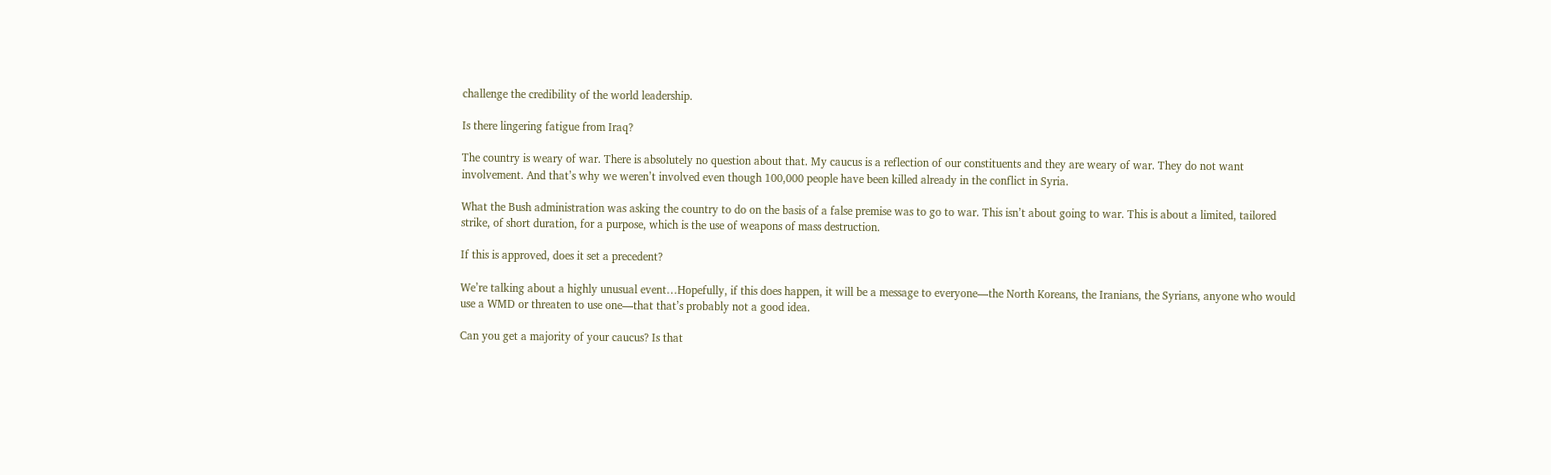challenge the credibility of the world leadership.

Is there lingering fatigue from Iraq?

The country is weary of war. There is absolutely no question about that. My caucus is a reflection of our constituents and they are weary of war. They do not want involvement. And that’s why we weren’t involved even though 100,000 people have been killed already in the conflict in Syria.

What the Bush administration was asking the country to do on the basis of a false premise was to go to war. This isn’t about going to war. This is about a limited, tailored strike, of short duration, for a purpose, which is the use of weapons of mass destruction.

If this is approved, does it set a precedent?

We’re talking about a highly unusual event…Hopefully, if this does happen, it will be a message to everyone—the North Koreans, the Iranians, the Syrians, anyone who would use a WMD or threaten to use one—that that’s probably not a good idea.

Can you get a majority of your caucus? Is that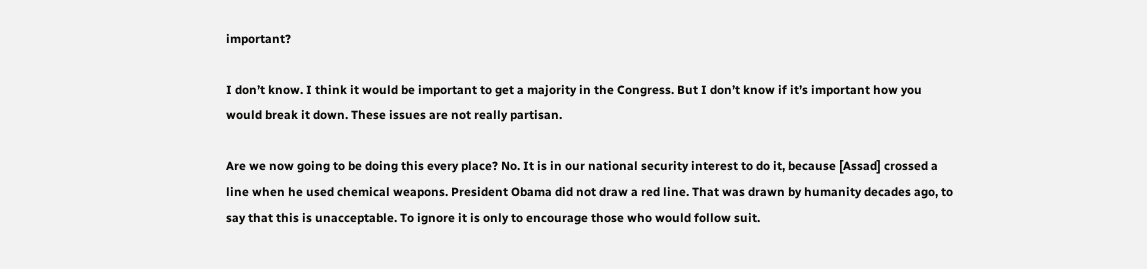important?

I don’t know. I think it would be important to get a majority in the Congress. But I don’t know if it’s important how you would break it down. These issues are not really partisan.

Are we now going to be doing this every place? No. It is in our national security interest to do it, because [Assad] crossed a line when he used chemical weapons. President Obama did not draw a red line. That was drawn by humanity decades ago, to say that this is unacceptable. To ignore it is only to encourage those who would follow suit.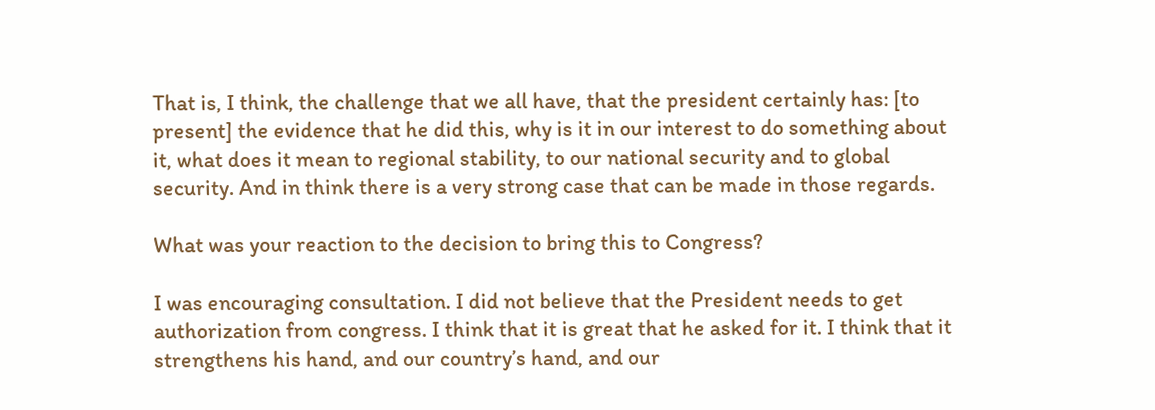That is, I think, the challenge that we all have, that the president certainly has: [to present] the evidence that he did this, why is it in our interest to do something about it, what does it mean to regional stability, to our national security and to global security. And in think there is a very strong case that can be made in those regards.

What was your reaction to the decision to bring this to Congress?

I was encouraging consultation. I did not believe that the President needs to get authorization from congress. I think that it is great that he asked for it. I think that it strengthens his hand, and our country’s hand, and our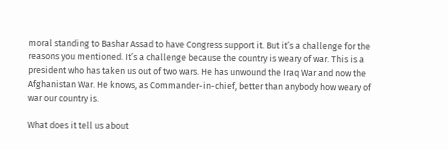moral standing to Bashar Assad to have Congress support it. But it’s a challenge for the reasons you mentioned. It’s a challenge because the country is weary of war. This is a president who has taken us out of two wars. He has unwound the Iraq War and now the Afghanistan War. He knows, as Commander-in-chief, better than anybody how weary of war our country is.

What does it tell us about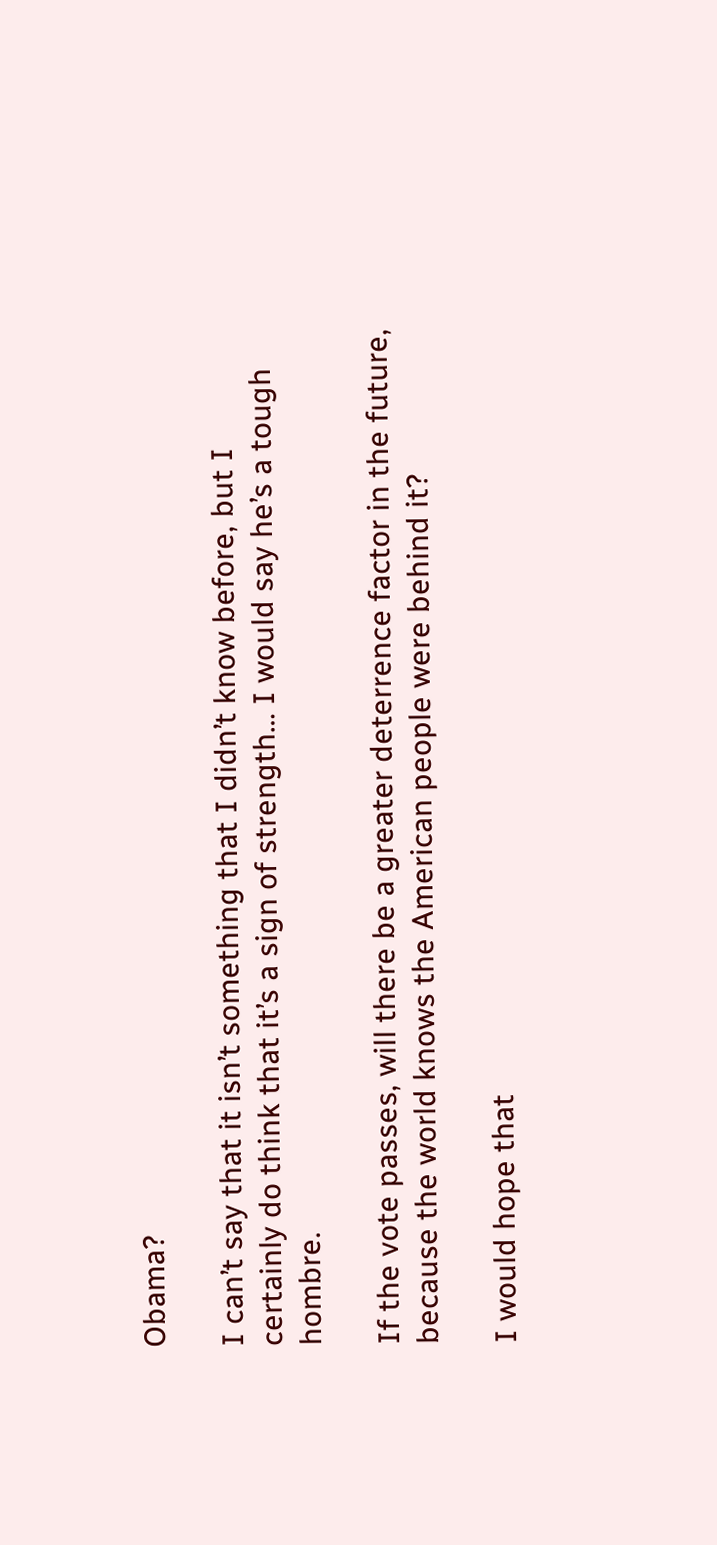Obama?

I can’t say that it isn’t something that I didn’t know before, but I certainly do think that it’s a sign of strength… I would say he’s a tough hombre.

If the vote passes, will there be a greater deterrence factor in the future, because the world knows the American people were behind it?

I would hope that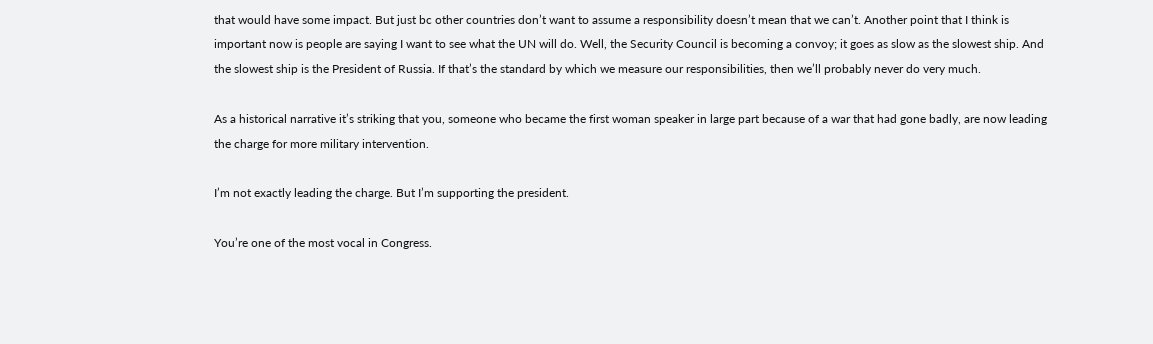that would have some impact. But just bc other countries don’t want to assume a responsibility doesn’t mean that we can’t. Another point that I think is important now is people are saying I want to see what the UN will do. Well, the Security Council is becoming a convoy; it goes as slow as the slowest ship. And the slowest ship is the President of Russia. If that’s the standard by which we measure our responsibilities, then we’ll probably never do very much.

As a historical narrative it’s striking that you, someone who became the first woman speaker in large part because of a war that had gone badly, are now leading the charge for more military intervention.

I’m not exactly leading the charge. But I’m supporting the president.

You’re one of the most vocal in Congress.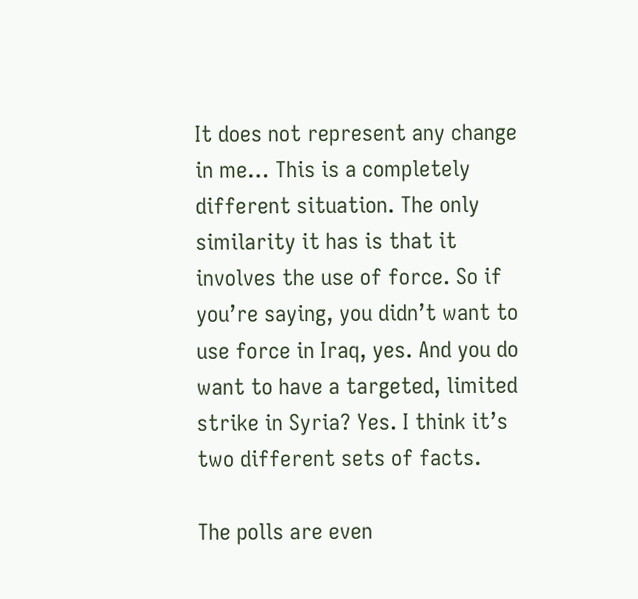It does not represent any change in me… This is a completely different situation. The only similarity it has is that it involves the use of force. So if you’re saying, you didn’t want to use force in Iraq, yes. And you do want to have a targeted, limited strike in Syria? Yes. I think it’s two different sets of facts.

The polls are even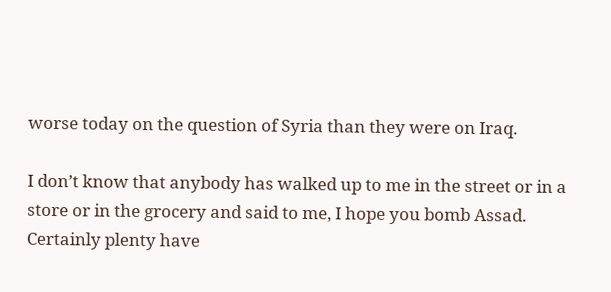worse today on the question of Syria than they were on Iraq.

I don’t know that anybody has walked up to me in the street or in a store or in the grocery and said to me, I hope you bomb Assad. Certainly plenty have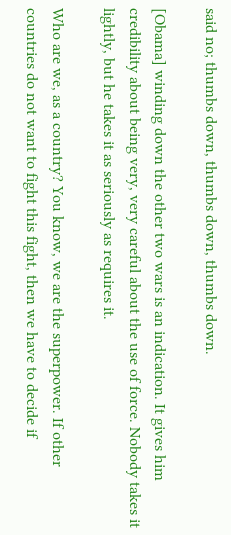said no; thumbs down, thumbs down, thumbs down.

[Obama] winding down the other two wars is an indication. It gives him credibility about being very, very careful about the use of force. Nobody takes it lightly, but he takes it as seriously as requires it.

Who are we, as a country? You know, we are the superpower. If other countries do not want to fight this fight, then we have to decide if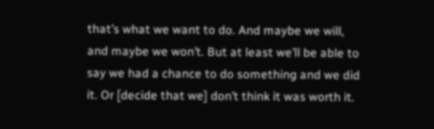that’s what we want to do. And maybe we will, and maybe we won’t. But at least we’ll be able to say we had a chance to do something and we did it. Or [decide that we] don’t think it was worth it.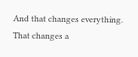And that changes everything. That changes a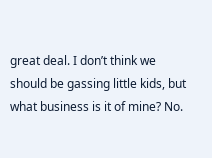great deal. I don’t think we should be gassing little kids, but what business is it of mine? No.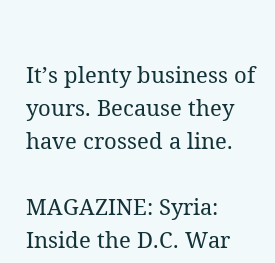It’s plenty business of yours. Because they have crossed a line.

MAGAZINE: Syria: Inside the D.C. War